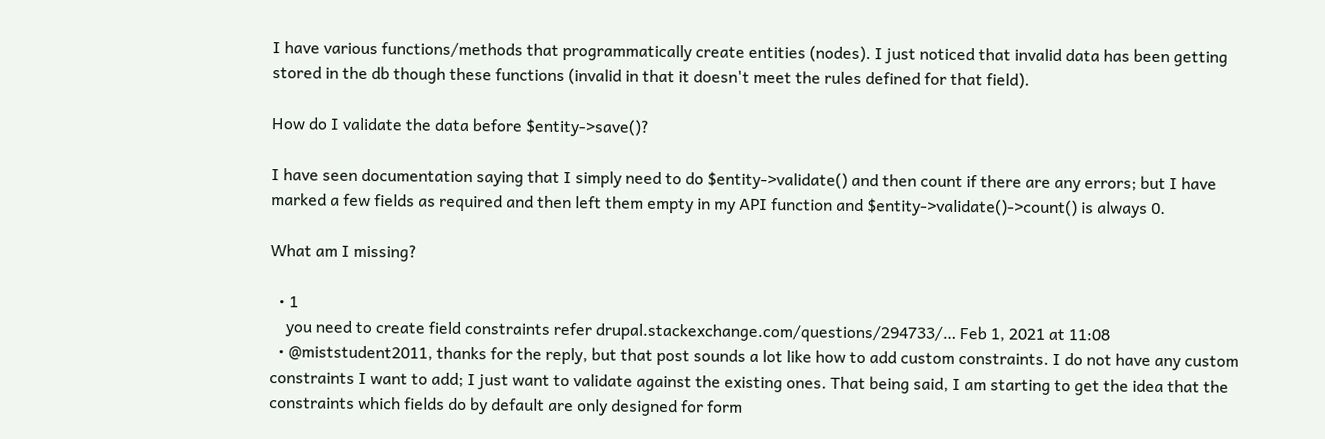I have various functions/methods that programmatically create entities (nodes). I just noticed that invalid data has been getting stored in the db though these functions (invalid in that it doesn't meet the rules defined for that field).

How do I validate the data before $entity->save()?

I have seen documentation saying that I simply need to do $entity->validate() and then count if there are any errors; but I have marked a few fields as required and then left them empty in my API function and $entity->validate()->count() is always 0.

What am I missing?

  • 1
    you need to create field constraints refer drupal.stackexchange.com/questions/294733/… Feb 1, 2021 at 11:08
  • @miststudent2011, thanks for the reply, but that post sounds a lot like how to add custom constraints. I do not have any custom constraints I want to add; I just want to validate against the existing ones. That being said, I am starting to get the idea that the constraints which fields do by default are only designed for form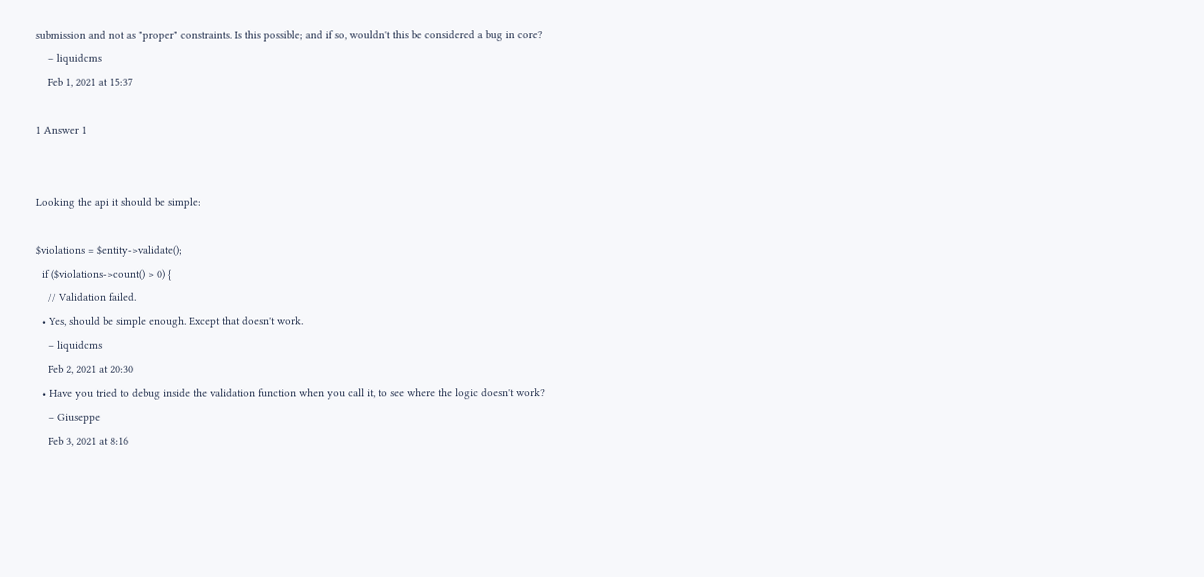submission and not as "proper" constraints. Is this possible; and if so, wouldn't this be considered a bug in core?
    – liquidcms
    Feb 1, 2021 at 15:37

1 Answer 1


Looking the api it should be simple:

$violations = $entity->validate();
  if ($violations->count() > 0) {
    // Validation failed.
  • Yes, should be simple enough. Except that doesn't work.
    – liquidcms
    Feb 2, 2021 at 20:30
  • Have you tried to debug inside the validation function when you call it, to see where the logic doesn't work?
    – Giuseppe
    Feb 3, 2021 at 8:16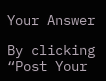Your Answer

By clicking “Post Your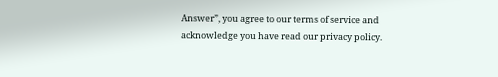Answer”, you agree to our terms of service and acknowledge you have read our privacy policy.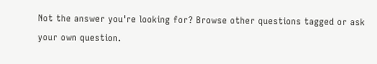Not the answer you're looking for? Browse other questions tagged or ask your own question.